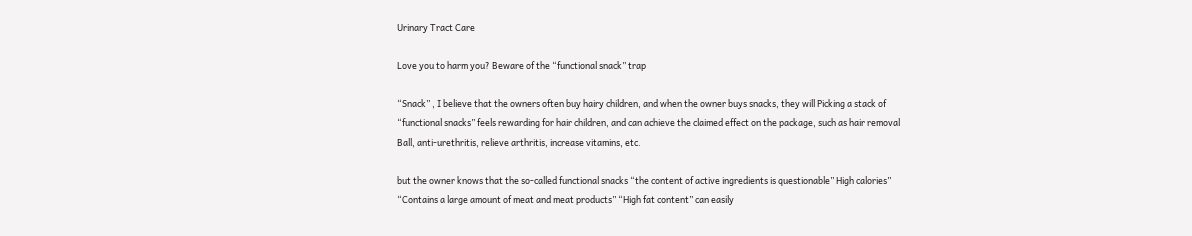Urinary Tract Care

Love you to harm you? Beware of the “functional snack” trap

“Snack” , I believe that the owners often buy hairy children, and when the owner buys snacks, they will Picking a stack of “functional snacks” feels rewarding for hair children, and can achieve the claimed effect on the package, such as hair removal Ball, anti-urethritis, relieve arthritis, increase vitamins, etc.

but the owner knows that the so-called functional snacks “the content of active ingredients is questionable” High calories” “Contains a large amount of meat and meat products” “High fat content” can easily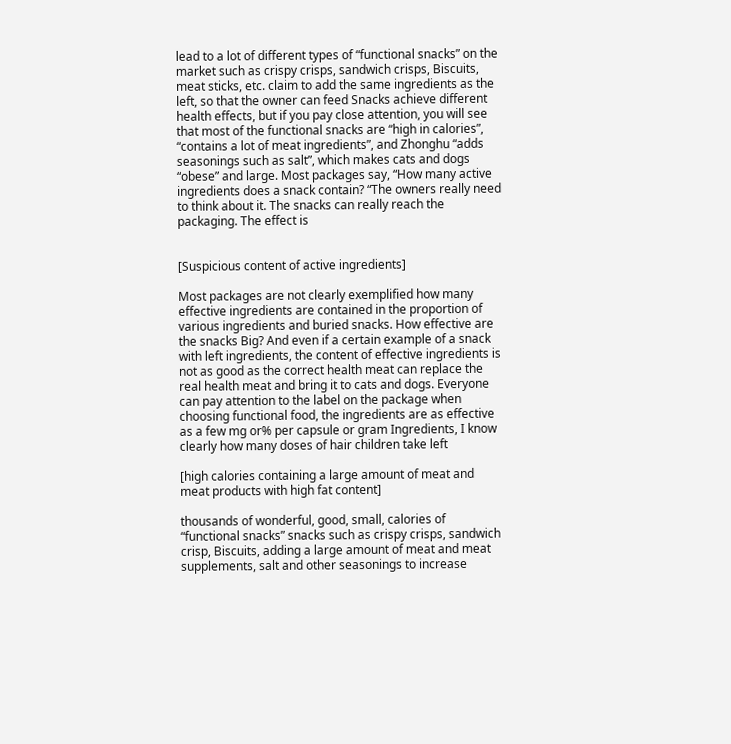lead to a lot of different types of “functional snacks” on the market such as crispy crisps, sandwich crisps, Biscuits, meat sticks, etc. claim to add the same ingredients as the left, so that the owner can feed Snacks achieve different health effects, but if you pay close attention, you will see that most of the functional snacks are “high in calories”, “contains a lot of meat ingredients”, and Zhonghu “adds seasonings such as salt”, which makes cats and dogs “obese” and large. Most packages say, “How many active ingredients does a snack contain? “The owners really need to think about it. The snacks can really reach the packaging. The effect is


[Suspicious content of active ingredients]

Most packages are not clearly exemplified how many effective ingredients are contained in the proportion of various ingredients and buried snacks. How effective are the snacks Big? And even if a certain example of a snack with left ingredients, the content of effective ingredients is not as good as the correct health meat can replace the real health meat and bring it to cats and dogs. Everyone can pay attention to the label on the package when choosing functional food, the ingredients are as effective as a few mg or% per capsule or gram Ingredients, I know clearly how many doses of hair children take left

[high calories containing a large amount of meat and meat products with high fat content]

thousands of wonderful, good, small, calories of “functional snacks” snacks such as crispy crisps, sandwich crisp, Biscuits, adding a large amount of meat and meat supplements, salt and other seasonings to increase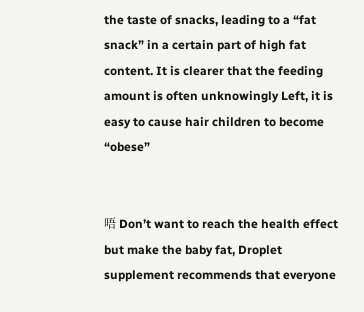the taste of snacks, leading to a “fat snack” in a certain part of high fat content. It is clearer that the feeding amount is often unknowingly Left, it is easy to cause hair children to become “obese”


唔 Don’t want to reach the health effect but make the baby fat, Droplet supplement recommends that everyone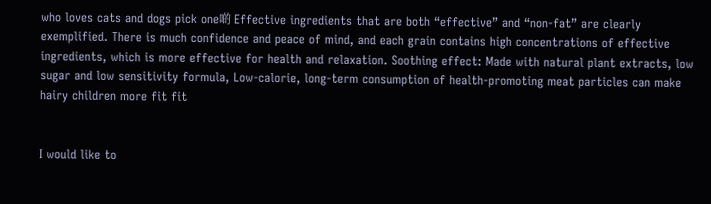who loves cats and dogs pick one啲 Effective ingredients that are both “effective” and “non-fat” are clearly exemplified. There is much confidence and peace of mind, and each grain contains high concentrations of effective ingredients, which is more effective for health and relaxation. Soothing effect: Made with natural plant extracts, low sugar and low sensitivity formula, Low-calorie, long-term consumption of health-promoting meat particles can make hairy children more fit fit


I would like to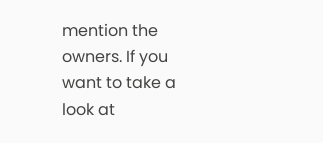mention the owners. If you want to take a look at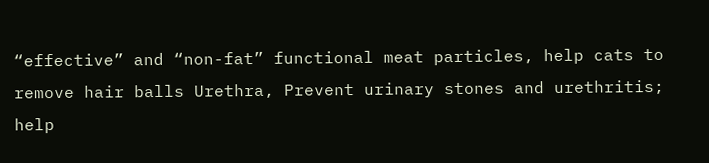“effective” and “non-fat” functional meat particles, help cats to remove hair balls Urethra, Prevent urinary stones and urethritis; help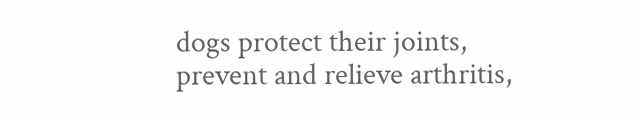dogs protect their joints, prevent and relieve arthritis,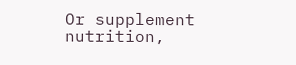Or supplement nutrition,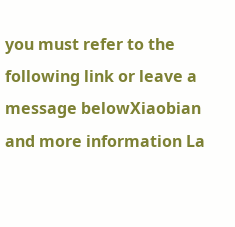you must refer to the following link or leave a message belowXiaobian and more information La